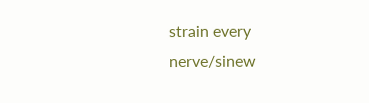strain every nerve/sinew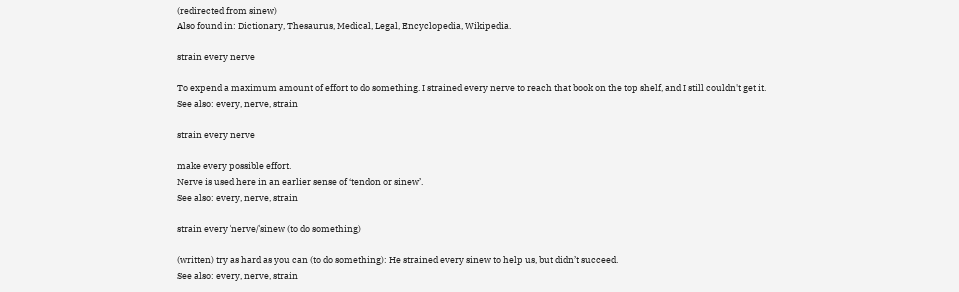(redirected from sinew)
Also found in: Dictionary, Thesaurus, Medical, Legal, Encyclopedia, Wikipedia.

strain every nerve

To expend a maximum amount of effort to do something. I strained every nerve to reach that book on the top shelf, and I still couldn't get it.
See also: every, nerve, strain

strain every nerve

make every possible effort.
Nerve is used here in an earlier sense of ‘tendon or sinew’.
See also: every, nerve, strain

strain every ˈnerve/ˈsinew (to do something)

(written) try as hard as you can (to do something): He strained every sinew to help us, but didn’t succeed.
See also: every, nerve, strain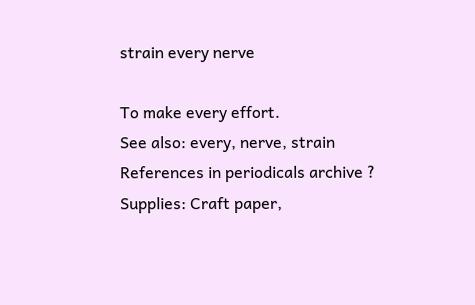strain every nerve

To make every effort.
See also: every, nerve, strain
References in periodicals archive ?
Supplies: Craft paper,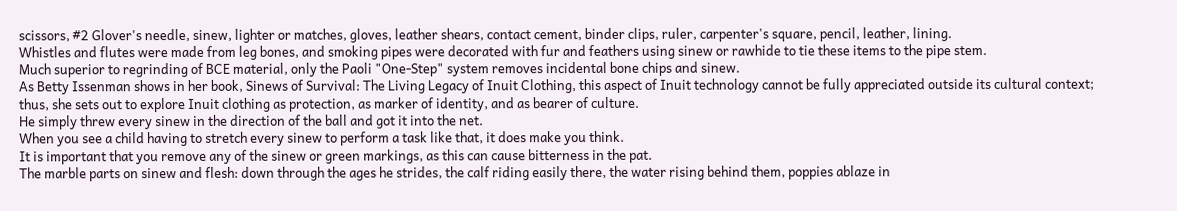scissors, #2 Glover's needle, sinew, lighter or matches, gloves, leather shears, contact cement, binder clips, ruler, carpenter's square, pencil, leather, lining.
Whistles and flutes were made from leg bones, and smoking pipes were decorated with fur and feathers using sinew or rawhide to tie these items to the pipe stem.
Much superior to regrinding of BCE material, only the Paoli "One-Step" system removes incidental bone chips and sinew.
As Betty Issenman shows in her book, Sinews of Survival: The Living Legacy of Inuit Clothing, this aspect of Inuit technology cannot be fully appreciated outside its cultural context; thus, she sets out to explore Inuit clothing as protection, as marker of identity, and as bearer of culture.
He simply threw every sinew in the direction of the ball and got it into the net.
When you see a child having to stretch every sinew to perform a task like that, it does make you think.
It is important that you remove any of the sinew or green markings, as this can cause bitterness in the pat.
The marble parts on sinew and flesh: down through the ages he strides, the calf riding easily there, the water rising behind them, poppies ablaze in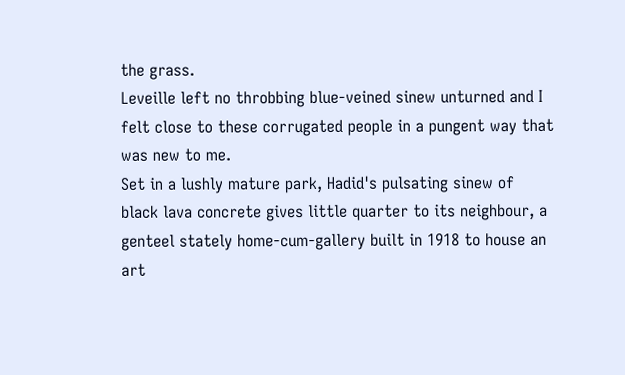the grass.
Leveille left no throbbing blue-veined sinew unturned and I felt close to these corrugated people in a pungent way that was new to me.
Set in a lushly mature park, Hadid's pulsating sinew of black lava concrete gives little quarter to its neighbour, a genteel stately home-cum-gallery built in 1918 to house an art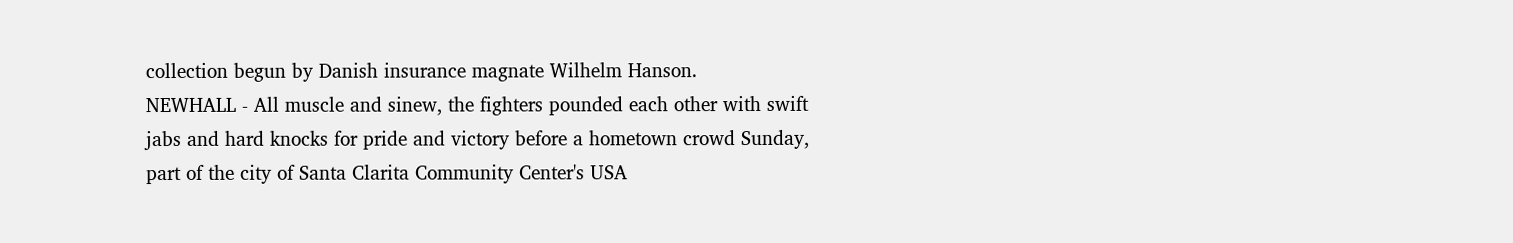collection begun by Danish insurance magnate Wilhelm Hanson.
NEWHALL - All muscle and sinew, the fighters pounded each other with swift jabs and hard knocks for pride and victory before a hometown crowd Sunday, part of the city of Santa Clarita Community Center's USA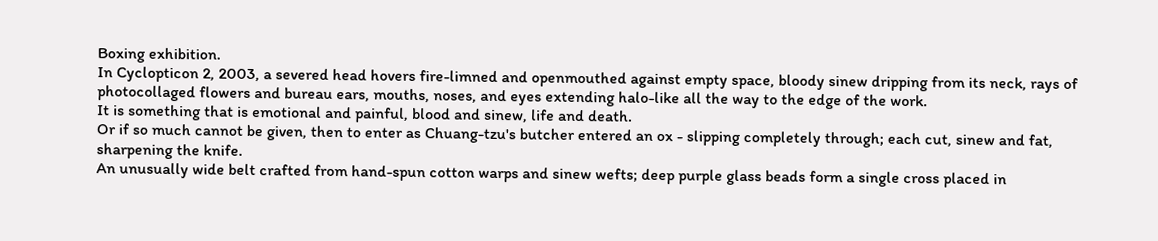Boxing exhibition.
In Cyclopticon 2, 2003, a severed head hovers fire-limned and openmouthed against empty space, bloody sinew dripping from its neck, rays of photocollaged flowers and bureau ears, mouths, noses, and eyes extending halo-like all the way to the edge of the work.
It is something that is emotional and painful, blood and sinew, life and death.
Or if so much cannot be given, then to enter as Chuang-tzu's butcher entered an ox - slipping completely through; each cut, sinew and fat, sharpening the knife.
An unusually wide belt crafted from hand-spun cotton warps and sinew wefts; deep purple glass beads form a single cross placed in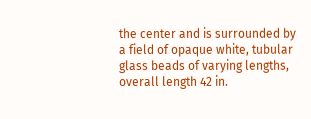the center and is surrounded by a field of opaque white, tubular glass beads of varying lengths, overall length 42 in.